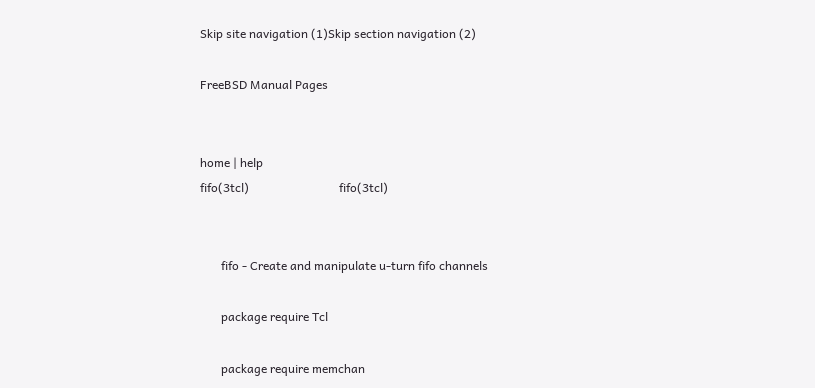Skip site navigation (1)Skip section navigation (2)

FreeBSD Manual Pages


home | help
fifo(3tcl)                              fifo(3tcl)


       fifo - Create and manipulate u-turn fifo channels

       package require Tcl

       package require memchan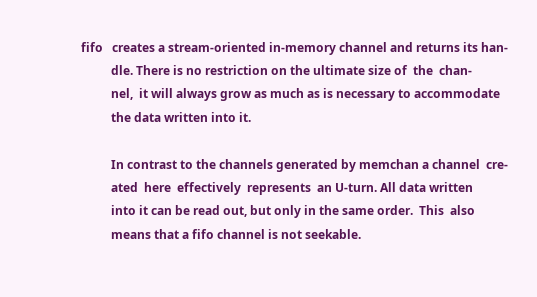fifo   creates a stream-oriented in-memory channel and returns its han-
          dle. There is no restriction on the ultimate size of  the  chan-
          nel,  it will always grow as much as is necessary to accommodate
          the data written into it.

          In contrast to the channels generated by memchan a channel  cre-
          ated  here  effectively  represents  an U-turn. All data written
          into it can be read out, but only in the same order.  This  also
          means that a fifo channel is not seekable.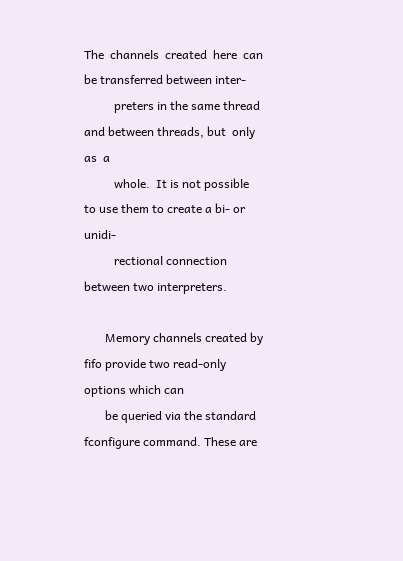The  channels  created  here  can  be transferred between inter-
          preters in the same thread and between threads, but  only  as  a
          whole.  It is not possible to use them to create a bi- or unidi-
          rectional connection between two interpreters.

       Memory channels created by fifo provide two read-only options which can
       be queried via the standard fconfigure command. These are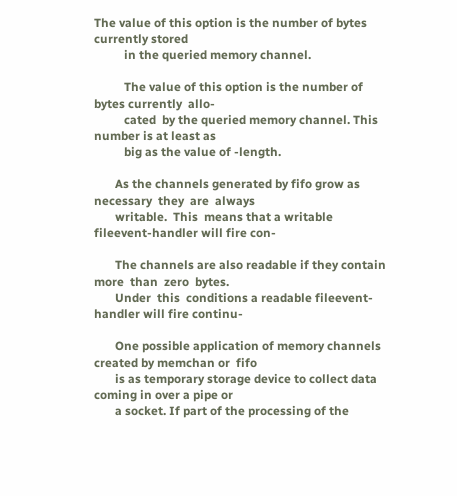The value of this option is the number of bytes currently stored
          in the queried memory channel.

          The value of this option is the number of bytes currently  allo-
          cated  by the queried memory channel. This number is at least as
          big as the value of -length.

       As the channels generated by fifo grow as  necessary  they  are  always
       writable.  This  means that a writable fileevent-handler will fire con-

       The channels are also readable if they contain more  than  zero  bytes.
       Under  this  conditions a readable fileevent-handler will fire continu-

       One possible application of memory channels created by memchan or  fifo
       is as temporary storage device to collect data coming in over a pipe or
       a socket. If part of the processing of the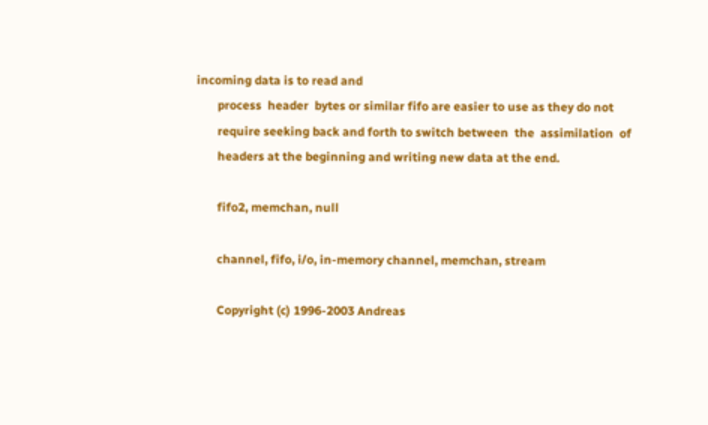incoming data is to read and
       process  header  bytes or similar fifo are easier to use as they do not
       require seeking back and forth to switch between  the  assimilation  of
       headers at the beginning and writing new data at the end.

       fifo2, memchan, null

       channel, fifo, i/o, in-memory channel, memchan, stream

       Copyright (c) 1996-2003 Andreas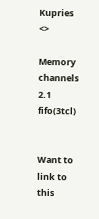Kupries <>

Memory channels               2.1               fifo(3tcl)


Want to link to this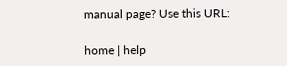manual page? Use this URL:

home | help